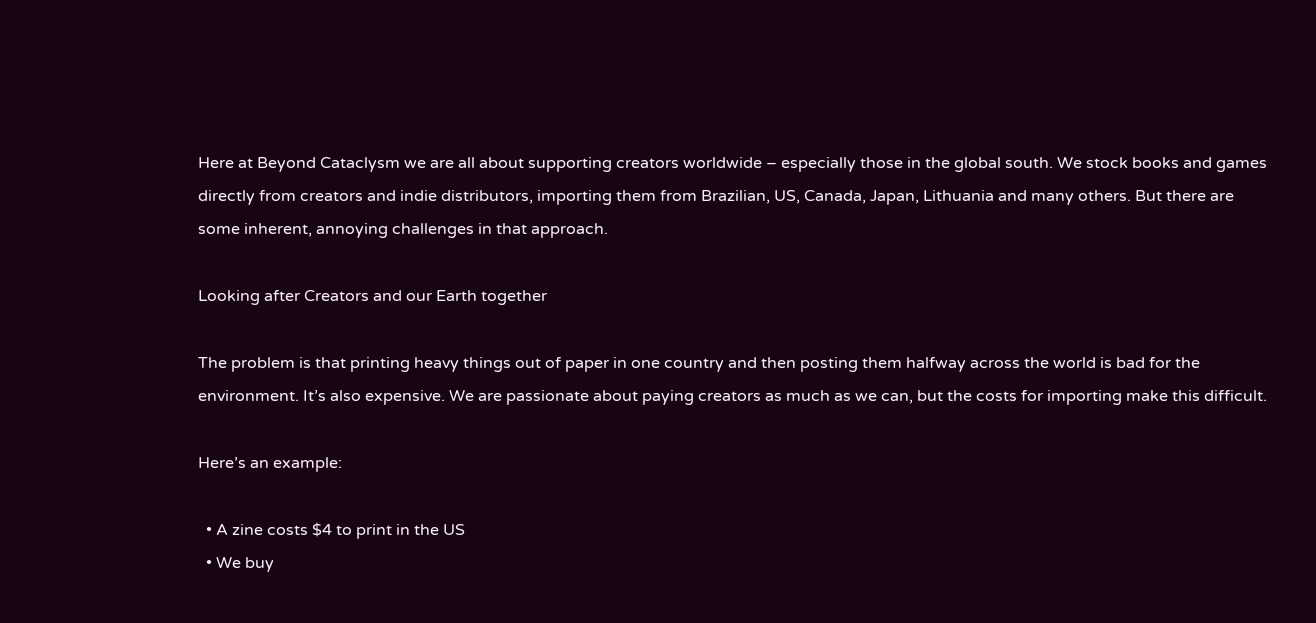Here at Beyond Cataclysm we are all about supporting creators worldwide – especially those in the global south. We stock books and games directly from creators and indie distributors, importing them from Brazilian, US, Canada, Japan, Lithuania and many others. But there are some inherent, annoying challenges in that approach.

Looking after Creators and our Earth together

The problem is that printing heavy things out of paper in one country and then posting them halfway across the world is bad for the environment. It’s also expensive. We are passionate about paying creators as much as we can, but the costs for importing make this difficult.

Here’s an example:

  • A zine costs $4 to print in the US
  • We buy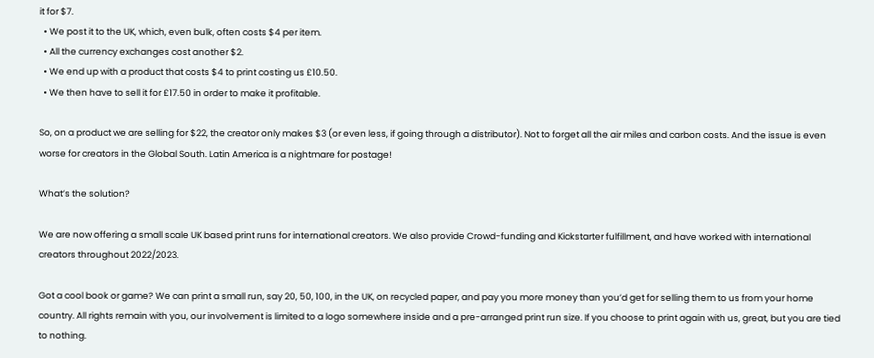it for $7.
  • We post it to the UK, which, even bulk, often costs $4 per item.
  • All the currency exchanges cost another $2.
  • We end up with a product that costs $4 to print costing us £10.50.
  • We then have to sell it for £17.50 in order to make it profitable.

So, on a product we are selling for $22, the creator only makes $3 (or even less, if going through a distributor). Not to forget all the air miles and carbon costs. And the issue is even worse for creators in the Global South. Latin America is a nightmare for postage!

What’s the solution?

We are now offering a small scale UK based print runs for international creators. We also provide Crowd-funding and Kickstarter fulfillment, and have worked with international creators throughout 2022/2023.

Got a cool book or game? We can print a small run, say 20, 50, 100, in the UK, on recycled paper, and pay you more money than you’d get for selling them to us from your home country. All rights remain with you, our involvement is limited to a logo somewhere inside and a pre-arranged print run size. If you choose to print again with us, great, but you are tied to nothing.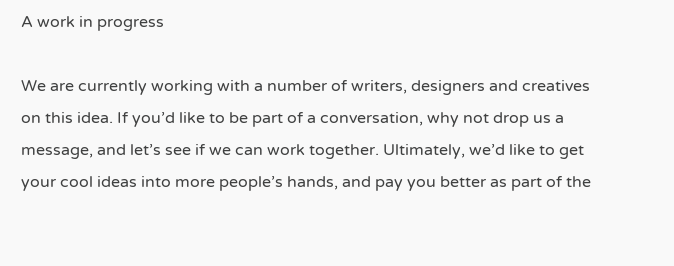A work in progress

We are currently working with a number of writers, designers and creatives on this idea. If you’d like to be part of a conversation, why not drop us a message, and let’s see if we can work together. Ultimately, we’d like to get your cool ideas into more people’s hands, and pay you better as part of the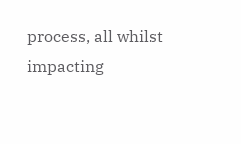process, all whilst impacting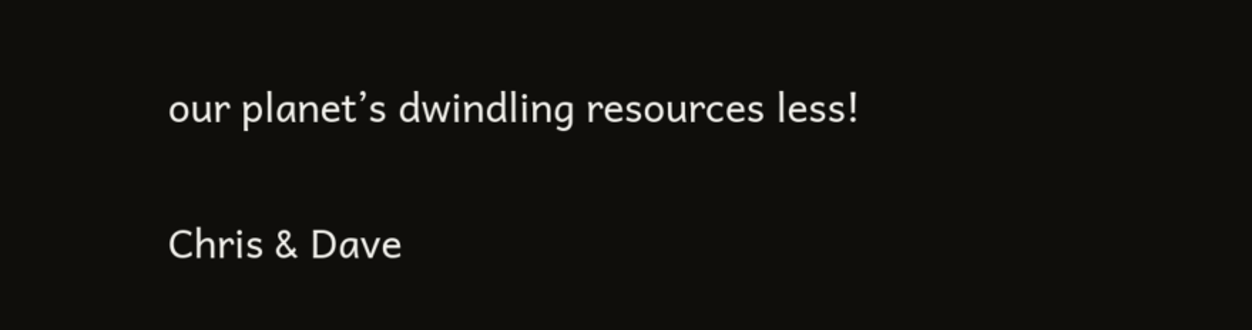our planet’s dwindling resources less!

Chris & Dave